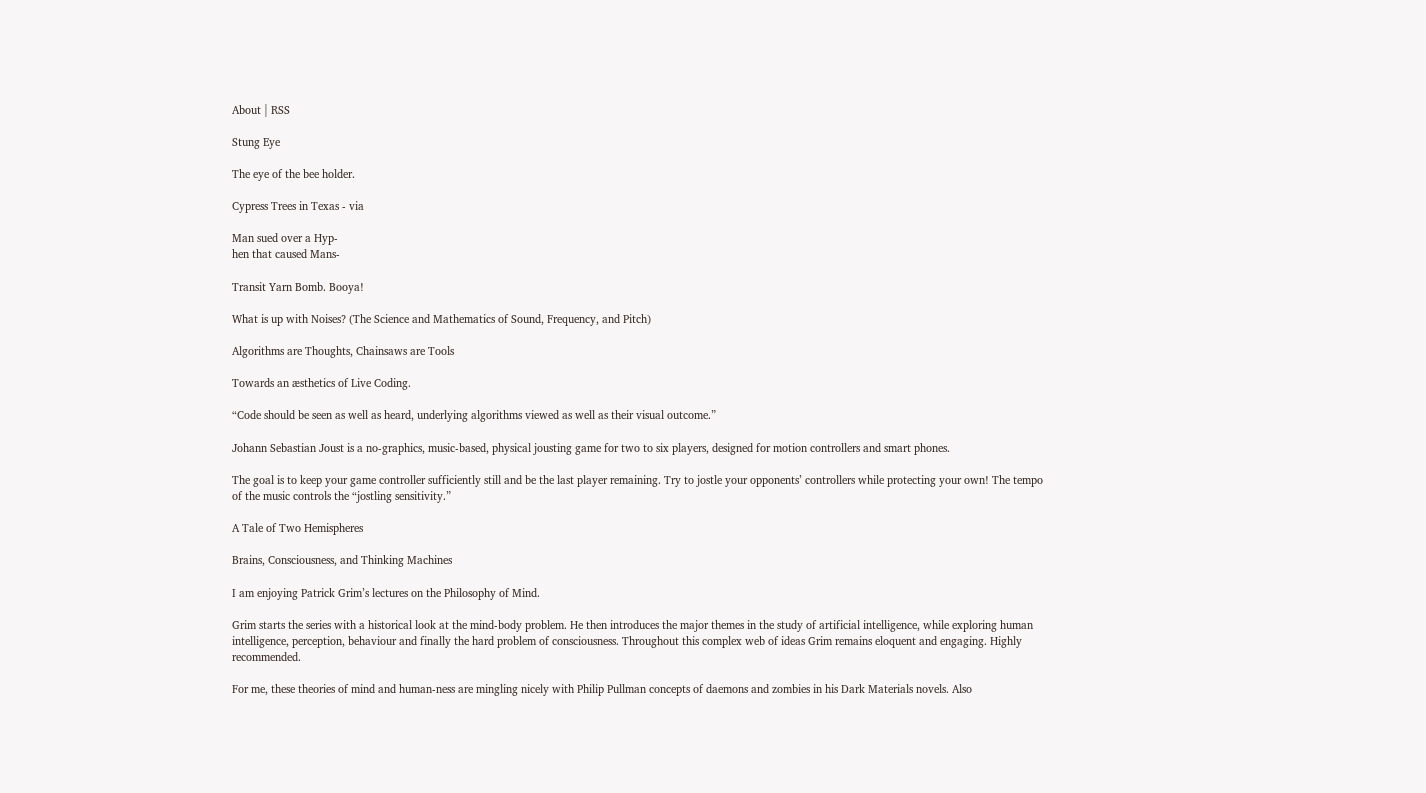About | RSS

Stung Eye

The eye of the bee holder.

Cypress Trees in Texas - via

Man sued over a Hyp-
hen that caused Mans-

Transit Yarn Bomb. Booya!

What is up with Noises? (The Science and Mathematics of Sound, Frequency, and Pitch)

Algorithms are Thoughts, Chainsaws are Tools

Towards an æsthetics of Live Coding.

“Code should be seen as well as heard, underlying algorithms viewed as well as their visual outcome.”

Johann Sebastian Joust is a no-graphics, music-based, physical jousting game for two to six players, designed for motion controllers and smart phones.

The goal is to keep your game controller sufficiently still and be the last player remaining. Try to jostle your opponents’ controllers while protecting your own! The tempo of the music controls the “jostling sensitivity.”

A Tale of Two Hemispheres

Brains, Consciousness, and Thinking Machines

I am enjoying Patrick Grim’s lectures on the Philosophy of Mind.

Grim starts the series with a historical look at the mind-body problem. He then introduces the major themes in the study of artificial intelligence, while exploring human intelligence, perception, behaviour and finally the hard problem of consciousness. Throughout this complex web of ideas Grim remains eloquent and engaging. Highly recommended.

For me, these theories of mind and human-ness are mingling nicely with Philip Pullman concepts of daemons and zombies in his Dark Materials novels. Also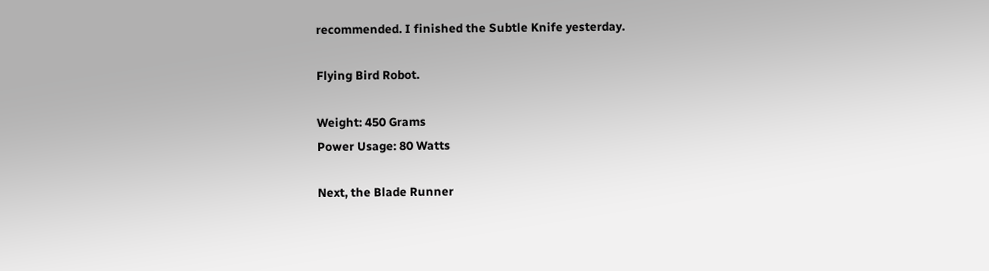recommended. I finished the Subtle Knife yesterday.

Flying Bird Robot.

Weight: 450 Grams
Power Usage: 80 Watts

Next, the Blade Runner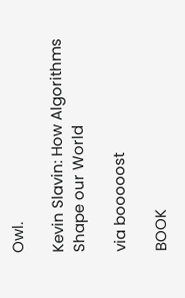Owl.

Kevin Slavin: How Algorithms Shape our World

via booooost

BOOK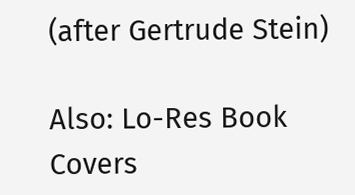(after Gertrude Stein)

Also: Lo-Res Book Covers